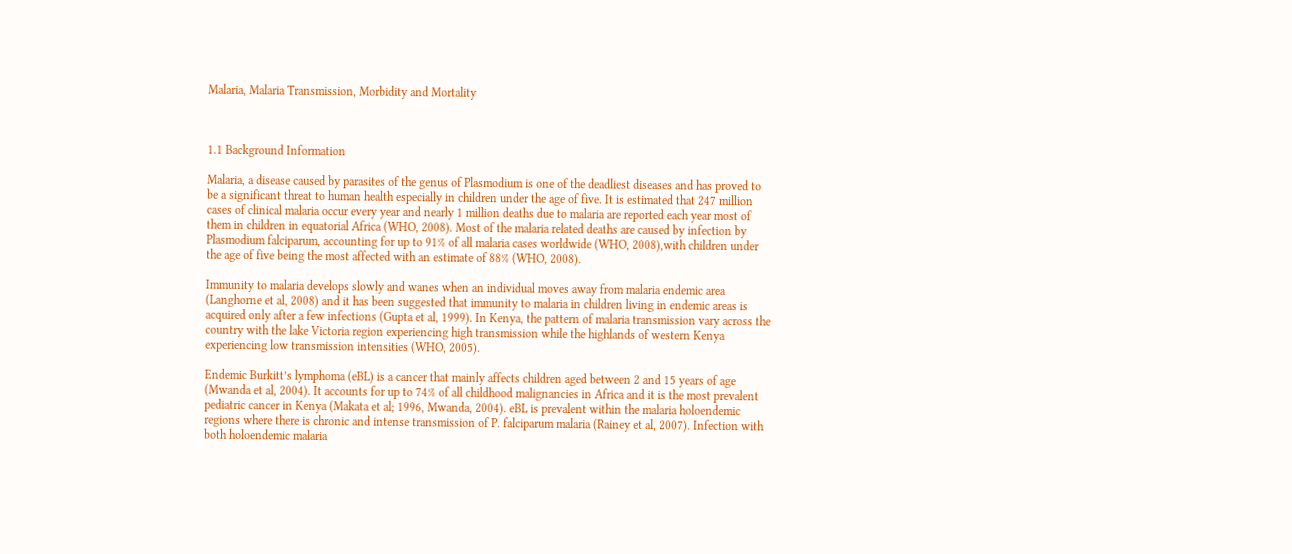Malaria, Malaria Transmission, Morbidity and Mortality



1.1 Background Information

Malaria, a disease caused by parasites of the genus of Plasmodium is one of the deadliest diseases and has proved to be a significant threat to human health especially in children under the age of five. It is estimated that 247 million cases of clinical malaria occur every year and nearly 1 million deaths due to malaria are reported each year most of them in children in equatorial Africa (WHO, 2008). Most of the malaria related deaths are caused by infection by Plasmodium falciparum, accounting for up to 91% of all malaria cases worldwide (WHO, 2008),with children under the age of five being the most affected with an estimate of 88% (WHO, 2008).

Immunity to malaria develops slowly and wanes when an individual moves away from malaria endemic area (Langhorne et al, 2008) and it has been suggested that immunity to malaria in children living in endemic areas is acquired only after a few infections (Gupta et al, 1999). In Kenya, the pattern of malaria transmission vary across the country with the lake Victoria region experiencing high transmission while the highlands of western Kenya experiencing low transmission intensities (WHO, 2005).

Endemic Burkitt’s lymphoma (eBL) is a cancer that mainly affects children aged between 2 and 15 years of age (Mwanda et al, 2004). It accounts for up to 74% of all childhood malignancies in Africa and it is the most prevalent pediatric cancer in Kenya (Makata et al; 1996, Mwanda, 2004). eBL is prevalent within the malaria holoendemic regions where there is chronic and intense transmission of P. falciparum malaria (Rainey et al, 2007). Infection with both holoendemic malaria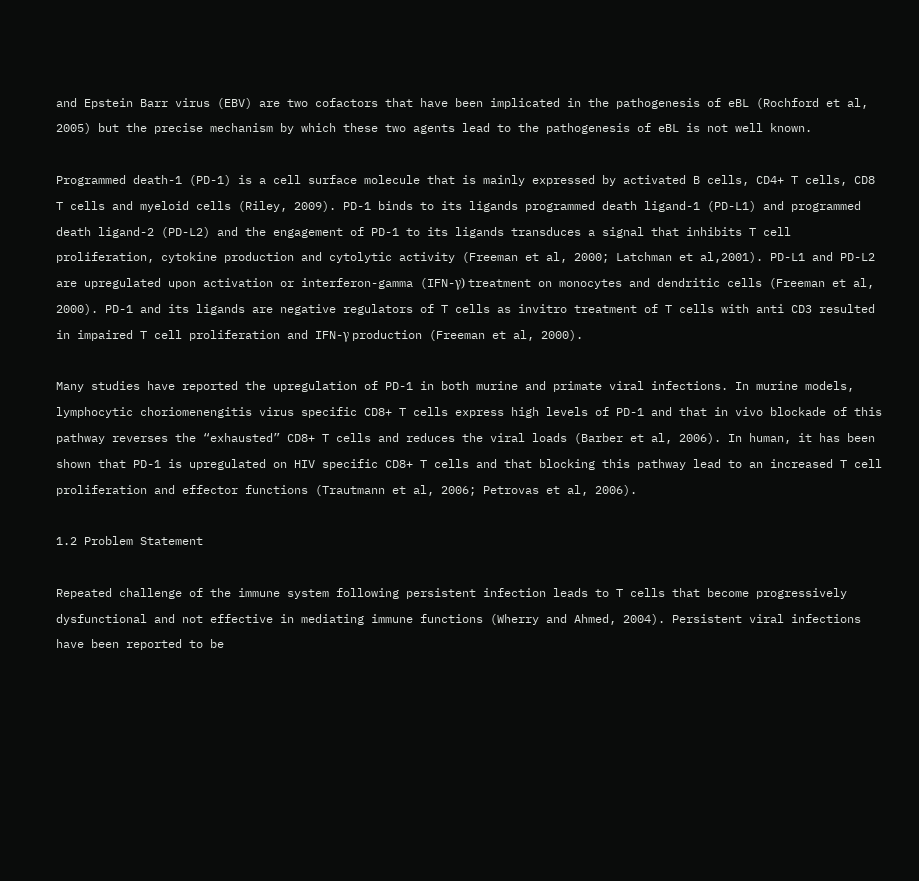and Epstein Barr virus (EBV) are two cofactors that have been implicated in the pathogenesis of eBL (Rochford et al, 2005) but the precise mechanism by which these two agents lead to the pathogenesis of eBL is not well known.

Programmed death-1 (PD-1) is a cell surface molecule that is mainly expressed by activated B cells, CD4+ T cells, CD8 T cells and myeloid cells (Riley, 2009). PD-1 binds to its ligands programmed death ligand-1 (PD-L1) and programmed death ligand-2 (PD-L2) and the engagement of PD-1 to its ligands transduces a signal that inhibits T cell proliferation, cytokine production and cytolytic activity (Freeman et al, 2000; Latchman et al,2001). PD-L1 and PD-L2 are upregulated upon activation or interferon-gamma (IFN-γ) treatment on monocytes and dendritic cells (Freeman et al, 2000). PD-1 and its ligands are negative regulators of T cells as invitro treatment of T cells with anti CD3 resulted in impaired T cell proliferation and IFN-γ production (Freeman et al, 2000).

Many studies have reported the upregulation of PD-1 in both murine and primate viral infections. In murine models, lymphocytic choriomenengitis virus specific CD8+ T cells express high levels of PD-1 and that in vivo blockade of this pathway reverses the “exhausted” CD8+ T cells and reduces the viral loads (Barber et al, 2006). In human, it has been shown that PD-1 is upregulated on HIV specific CD8+ T cells and that blocking this pathway lead to an increased T cell proliferation and effector functions (Trautmann et al, 2006; Petrovas et al, 2006).

1.2 Problem Statement

Repeated challenge of the immune system following persistent infection leads to T cells that become progressively dysfunctional and not effective in mediating immune functions (Wherry and Ahmed, 2004). Persistent viral infections have been reported to be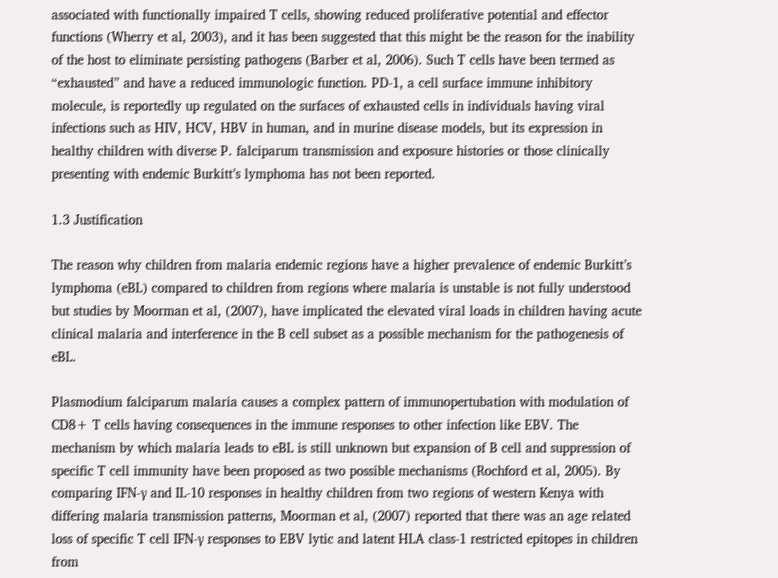associated with functionally impaired T cells, showing reduced proliferative potential and effector functions (Wherry et al, 2003), and it has been suggested that this might be the reason for the inability of the host to eliminate persisting pathogens (Barber et al, 2006). Such T cells have been termed as “exhausted” and have a reduced immunologic function. PD-1, a cell surface immune inhibitory molecule, is reportedly up regulated on the surfaces of exhausted cells in individuals having viral infections such as HIV, HCV, HBV in human, and in murine disease models, but its expression in healthy children with diverse P. falciparum transmission and exposure histories or those clinically presenting with endemic Burkitt’s lymphoma has not been reported.

1.3 Justification

The reason why children from malaria endemic regions have a higher prevalence of endemic Burkitt’s lymphoma (eBL) compared to children from regions where malaria is unstable is not fully understood but studies by Moorman et al, (2007), have implicated the elevated viral loads in children having acute clinical malaria and interference in the B cell subset as a possible mechanism for the pathogenesis of eBL.

Plasmodium falciparum malaria causes a complex pattern of immunopertubation with modulation of CD8+ T cells having consequences in the immune responses to other infection like EBV. The mechanism by which malaria leads to eBL is still unknown but expansion of B cell and suppression of specific T cell immunity have been proposed as two possible mechanisms (Rochford et al, 2005). By comparing IFN-γ and IL-10 responses in healthy children from two regions of western Kenya with differing malaria transmission patterns, Moorman et al, (2007) reported that there was an age related loss of specific T cell IFN-γ responses to EBV lytic and latent HLA class-1 restricted epitopes in children from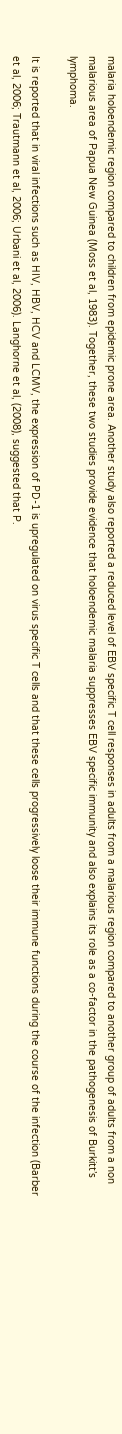malaria holoendemic region compared to children from epidemic prone area. Another study also reported a reduced level of EBV specific T cell responses in adults from a malarious region compared to another group of adults from a non malarious area of Papua New Guinea (Moss et al, 1983). Together, these two studies provide evidence that holoendemic malaria suppresses EBV specific immunity and also explains its role as a co-factor in the pathogenesis of Burkitt’s lymphoma.

It is reported that in viral infections such as HIV, HBV, HCV and LCMV, the expression of PD-1 is upregulated on virus specific T cells and that these cells progressively loose their immune functions during the course of the infection (Barber et al, 2006; Trautmann et al, 2006; Urbani et al, 2006). Langhorne et al, (2008), suggested that P.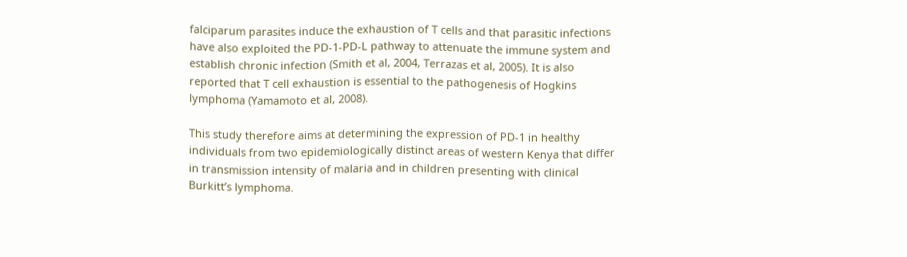falciparum parasites induce the exhaustion of T cells and that parasitic infections have also exploited the PD-1-PD-L pathway to attenuate the immune system and establish chronic infection (Smith et al, 2004, Terrazas et al, 2005). It is also reported that T cell exhaustion is essential to the pathogenesis of Hogkins lymphoma (Yamamoto et al, 2008).

This study therefore aims at determining the expression of PD-1 in healthy individuals from two epidemiologically distinct areas of western Kenya that differ in transmission intensity of malaria and in children presenting with clinical Burkitt’s lymphoma.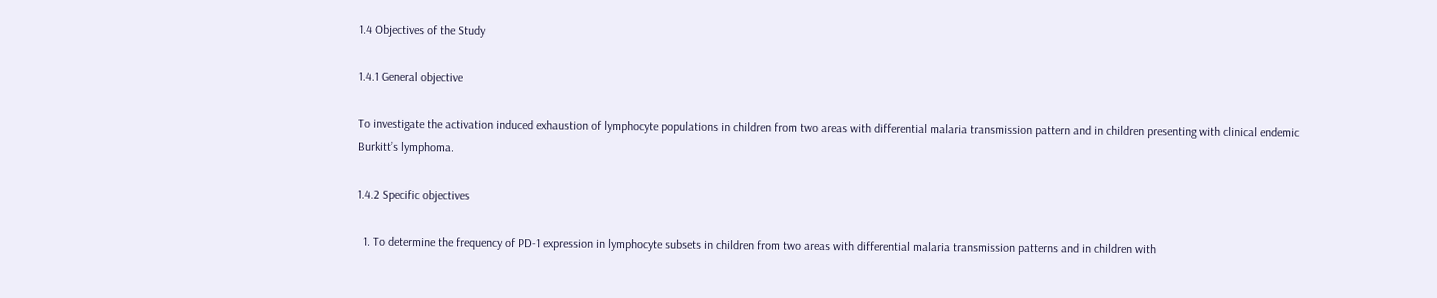1.4 Objectives of the Study

1.4.1 General objective

To investigate the activation induced exhaustion of lymphocyte populations in children from two areas with differential malaria transmission pattern and in children presenting with clinical endemic Burkitt’s lymphoma.

1.4.2 Specific objectives

  1. To determine the frequency of PD-1 expression in lymphocyte subsets in children from two areas with differential malaria transmission patterns and in children with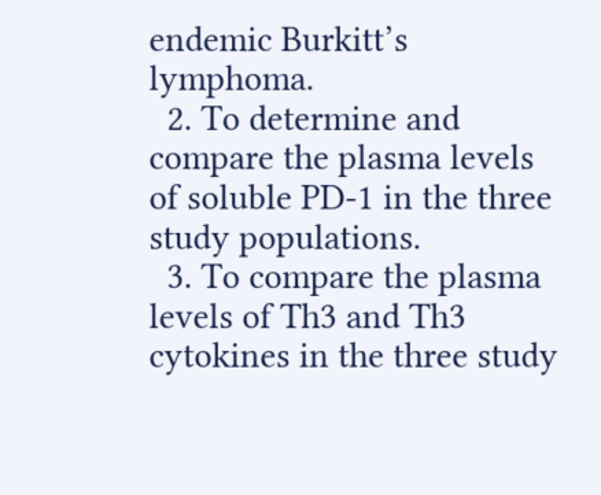endemic Burkitt’s lymphoma.
  2. To determine and compare the plasma levels of soluble PD-1 in the three study populations.
  3. To compare the plasma levels of Th3 and Th3 cytokines in the three study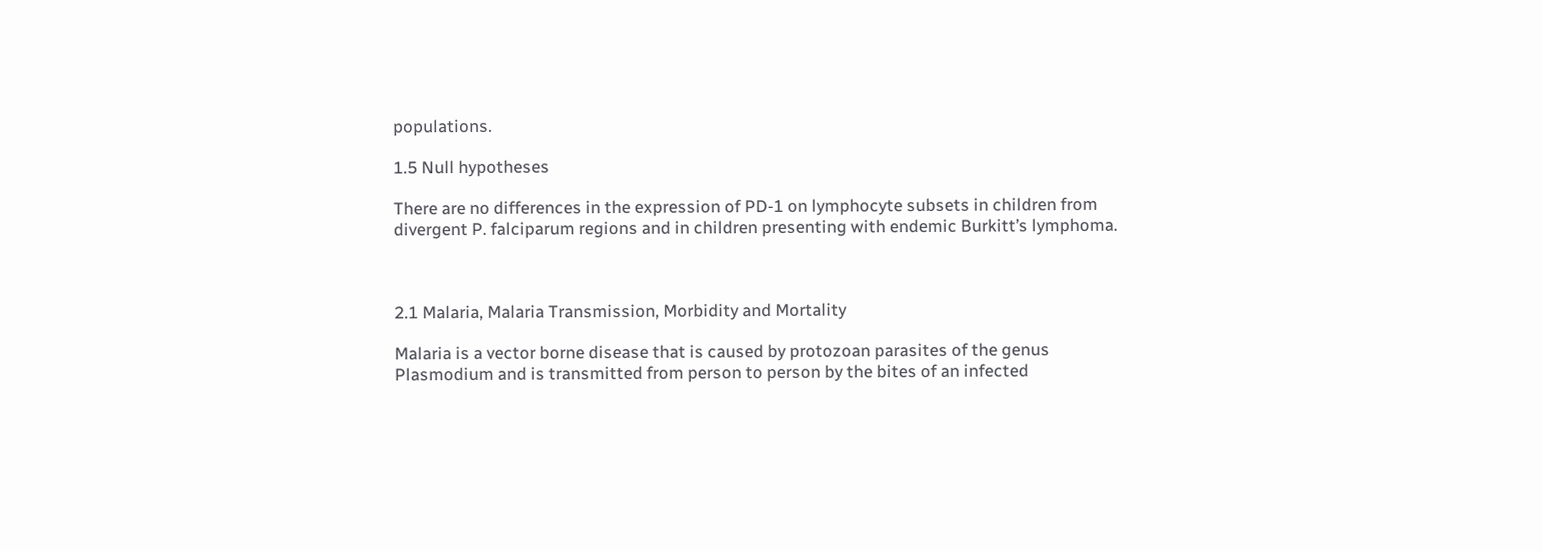populations.

1.5 Null hypotheses

There are no differences in the expression of PD-1 on lymphocyte subsets in children from divergent P. falciparum regions and in children presenting with endemic Burkitt’s lymphoma.



2.1 Malaria, Malaria Transmission, Morbidity and Mortality

Malaria is a vector borne disease that is caused by protozoan parasites of the genus Plasmodium and is transmitted from person to person by the bites of an infected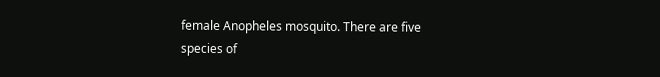female Anopheles mosquito. There are five species of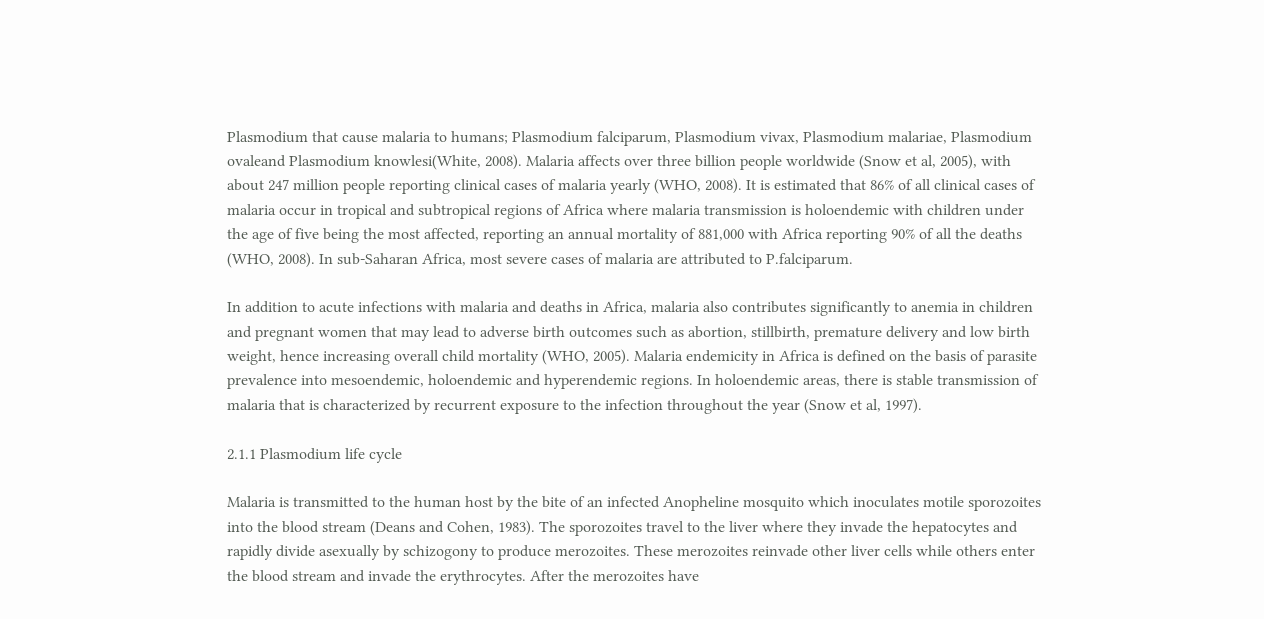Plasmodium that cause malaria to humans; Plasmodium falciparum, Plasmodium vivax, Plasmodium malariae, Plasmodium ovaleand Plasmodium knowlesi(White, 2008). Malaria affects over three billion people worldwide (Snow et al, 2005), with about 247 million people reporting clinical cases of malaria yearly (WHO, 2008). It is estimated that 86% of all clinical cases of malaria occur in tropical and subtropical regions of Africa where malaria transmission is holoendemic with children under the age of five being the most affected, reporting an annual mortality of 881,000 with Africa reporting 90% of all the deaths (WHO, 2008). In sub-Saharan Africa, most severe cases of malaria are attributed to P.falciparum.

In addition to acute infections with malaria and deaths in Africa, malaria also contributes significantly to anemia in children and pregnant women that may lead to adverse birth outcomes such as abortion, stillbirth, premature delivery and low birth weight, hence increasing overall child mortality (WHO, 2005). Malaria endemicity in Africa is defined on the basis of parasite prevalence into mesoendemic, holoendemic and hyperendemic regions. In holoendemic areas, there is stable transmission of malaria that is characterized by recurrent exposure to the infection throughout the year (Snow et al, 1997).

2.1.1 Plasmodium life cycle

Malaria is transmitted to the human host by the bite of an infected Anopheline mosquito which inoculates motile sporozoites into the blood stream (Deans and Cohen, 1983). The sporozoites travel to the liver where they invade the hepatocytes and rapidly divide asexually by schizogony to produce merozoites. These merozoites reinvade other liver cells while others enter the blood stream and invade the erythrocytes. After the merozoites have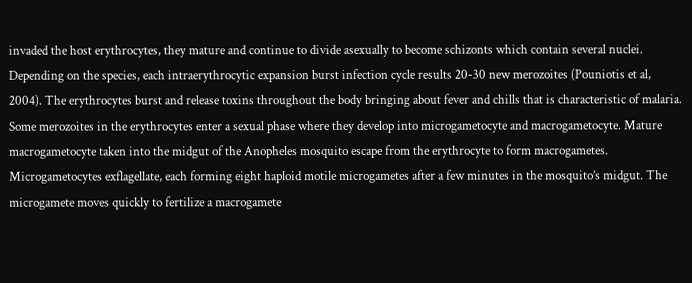invaded the host erythrocytes, they mature and continue to divide asexually to become schizonts which contain several nuclei. Depending on the species, each intraerythrocytic expansion burst infection cycle results 20-30 new merozoites (Pouniotis et al, 2004). The erythrocytes burst and release toxins throughout the body bringing about fever and chills that is characteristic of malaria. Some merozoites in the erythrocytes enter a sexual phase where they develop into microgametocyte and macrogametocyte. Mature macrogametocyte taken into the midgut of the Anopheles mosquito escape from the erythrocyte to form macrogametes. Microgametocytes exflagellate, each forming eight haploid motile microgametes after a few minutes in the mosquito’s midgut. The microgamete moves quickly to fertilize a macrogamete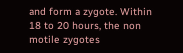and form a zygote. Within 18 to 20 hours, the non motile zygotes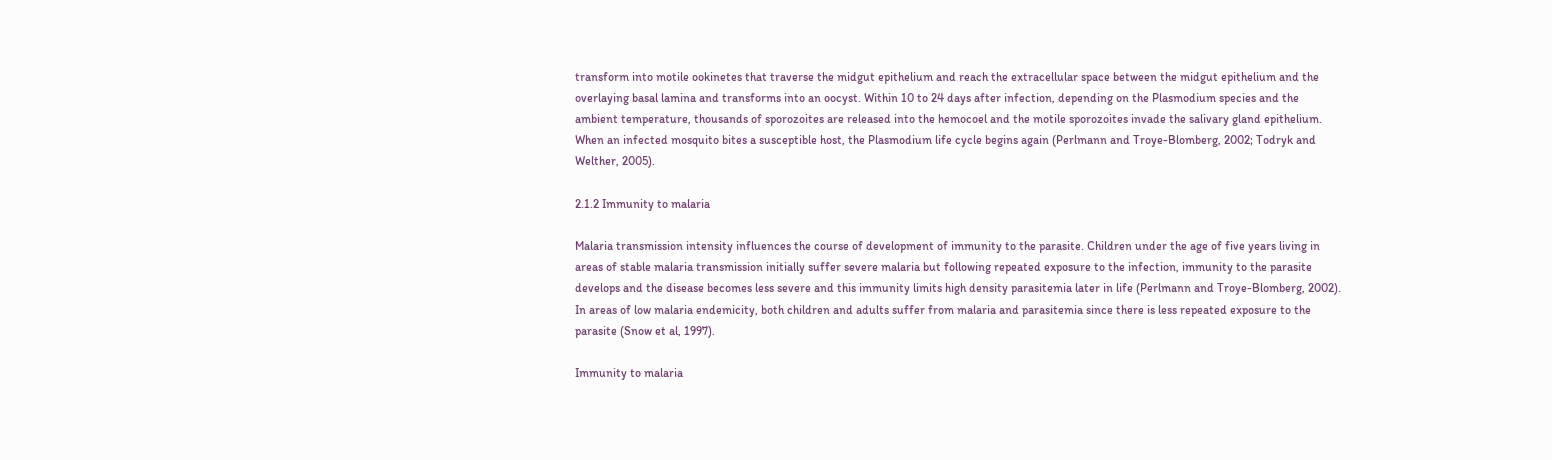transform into motile ookinetes that traverse the midgut epithelium and reach the extracellular space between the midgut epithelium and the overlaying basal lamina and transforms into an oocyst. Within 10 to 24 days after infection, depending on the Plasmodium species and the ambient temperature, thousands of sporozoites are released into the hemocoel and the motile sporozoites invade the salivary gland epithelium. When an infected mosquito bites a susceptible host, the Plasmodium life cycle begins again (Perlmann and Troye-Blomberg, 2002; Todryk and Welther, 2005).

2.1.2 Immunity to malaria

Malaria transmission intensity influences the course of development of immunity to the parasite. Children under the age of five years living in areas of stable malaria transmission initially suffer severe malaria but following repeated exposure to the infection, immunity to the parasite develops and the disease becomes less severe and this immunity limits high density parasitemia later in life (Perlmann and Troye-Blomberg, 2002). In areas of low malaria endemicity, both children and adults suffer from malaria and parasitemia since there is less repeated exposure to the parasite (Snow et al, 1997).

Immunity to malaria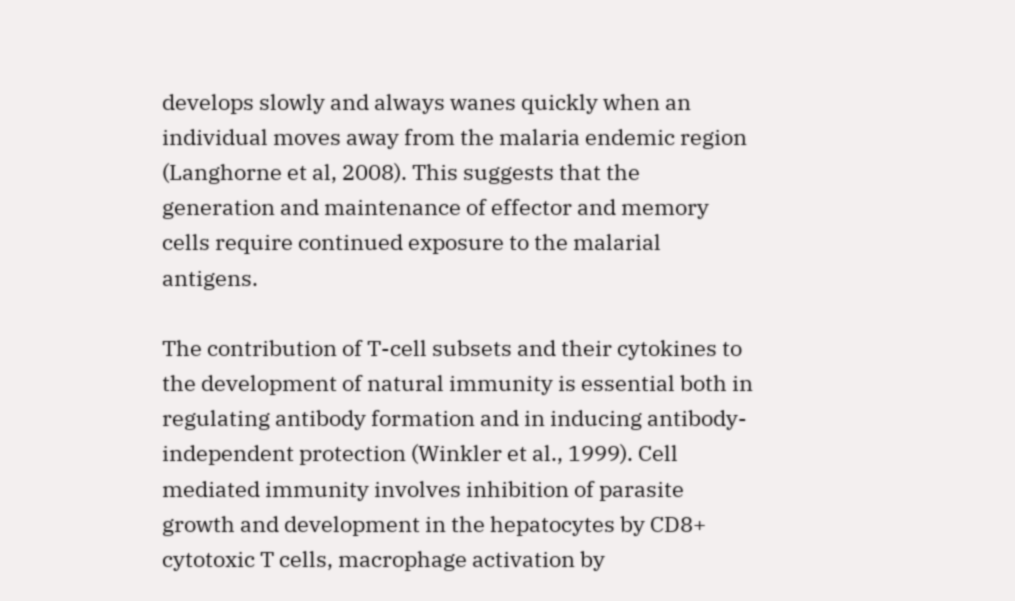develops slowly and always wanes quickly when an individual moves away from the malaria endemic region (Langhorne et al, 2008). This suggests that the generation and maintenance of effector and memory cells require continued exposure to the malarial antigens.

The contribution of T-cell subsets and their cytokines to the development of natural immunity is essential both in regulating antibody formation and in inducing antibody-independent protection (Winkler et al., 1999). Cell mediated immunity involves inhibition of parasite growth and development in the hepatocytes by CD8+ cytotoxic T cells, macrophage activation by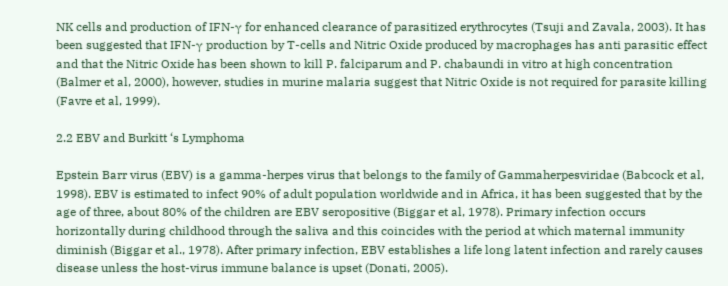NK cells and production of IFN-γ for enhanced clearance of parasitized erythrocytes (Tsuji and Zavala, 2003). It has been suggested that IFN-γ production by T-cells and Nitric Oxide produced by macrophages has anti parasitic effect and that the Nitric Oxide has been shown to kill P. falciparum and P. chabaundi in vitro at high concentration (Balmer et al, 2000), however, studies in murine malaria suggest that Nitric Oxide is not required for parasite killing (Favre et al, 1999).

2.2 EBV and Burkitt ‘s Lymphoma

Epstein Barr virus (EBV) is a gamma-herpes virus that belongs to the family of Gammaherpesviridae (Babcock et al, 1998). EBV is estimated to infect 90% of adult population worldwide and in Africa, it has been suggested that by the age of three, about 80% of the children are EBV seropositive (Biggar et al, 1978). Primary infection occurs horizontally during childhood through the saliva and this coincides with the period at which maternal immunity diminish (Biggar et al., 1978). After primary infection, EBV establishes a life long latent infection and rarely causes disease unless the host-virus immune balance is upset (Donati, 2005).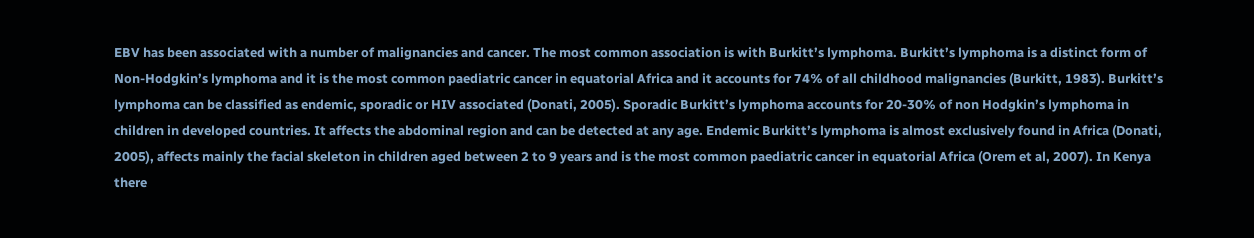EBV has been associated with a number of malignancies and cancer. The most common association is with Burkitt’s lymphoma. Burkitt’s lymphoma is a distinct form of Non-Hodgkin’s lymphoma and it is the most common paediatric cancer in equatorial Africa and it accounts for 74% of all childhood malignancies (Burkitt, 1983). Burkitt’s lymphoma can be classified as endemic, sporadic or HIV associated (Donati, 2005). Sporadic Burkitt’s lymphoma accounts for 20-30% of non Hodgkin’s lymphoma in children in developed countries. It affects the abdominal region and can be detected at any age. Endemic Burkitt’s lymphoma is almost exclusively found in Africa (Donati, 2005), affects mainly the facial skeleton in children aged between 2 to 9 years and is the most common paediatric cancer in equatorial Africa (Orem et al, 2007). In Kenya there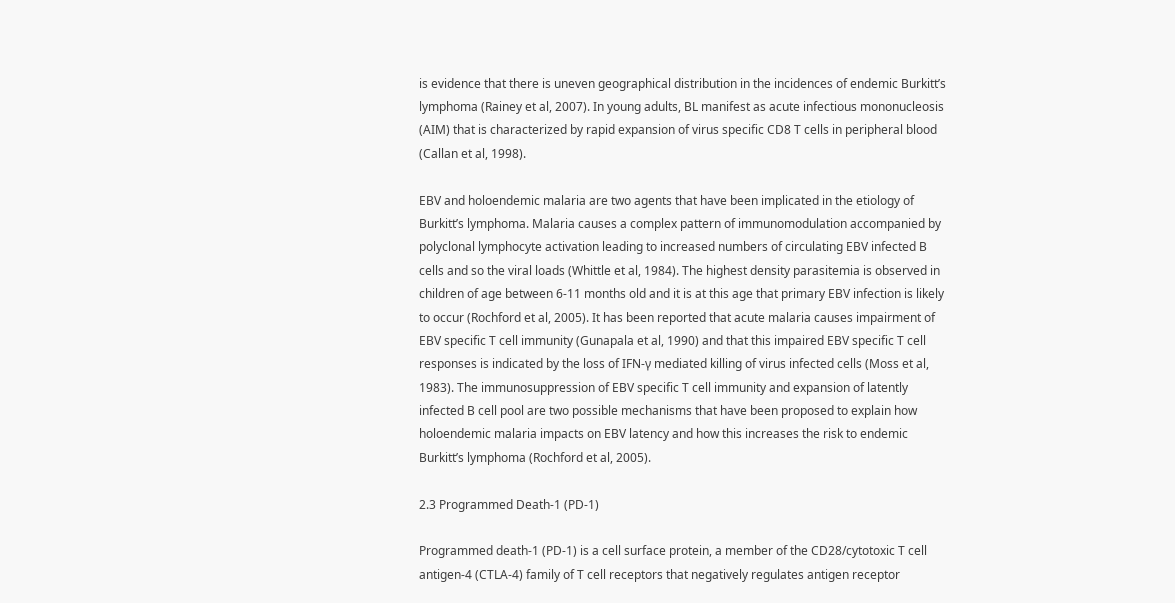is evidence that there is uneven geographical distribution in the incidences of endemic Burkitt’s lymphoma (Rainey et al, 2007). In young adults, BL manifest as acute infectious mononucleosis (AIM) that is characterized by rapid expansion of virus specific CD8 T cells in peripheral blood (Callan et al, 1998).

EBV and holoendemic malaria are two agents that have been implicated in the etiology of Burkitt’s lymphoma. Malaria causes a complex pattern of immunomodulation accompanied by polyclonal lymphocyte activation leading to increased numbers of circulating EBV infected B cells and so the viral loads (Whittle et al, 1984). The highest density parasitemia is observed in children of age between 6-11 months old and it is at this age that primary EBV infection is likely to occur (Rochford et al, 2005). It has been reported that acute malaria causes impairment of EBV specific T cell immunity (Gunapala et al, 1990) and that this impaired EBV specific T cell responses is indicated by the loss of IFN-γ mediated killing of virus infected cells (Moss et al, 1983). The immunosuppression of EBV specific T cell immunity and expansion of latently infected B cell pool are two possible mechanisms that have been proposed to explain how holoendemic malaria impacts on EBV latency and how this increases the risk to endemic Burkitt’s lymphoma (Rochford et al, 2005).

2.3 Programmed Death-1 (PD-1)

Programmed death-1 (PD-1) is a cell surface protein, a member of the CD28/cytotoxic T cell antigen-4 (CTLA-4) family of T cell receptors that negatively regulates antigen receptor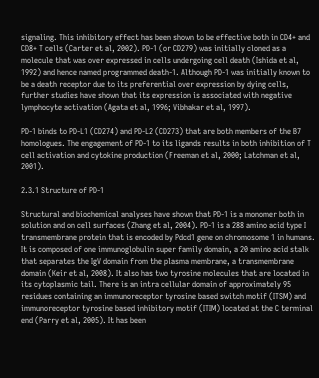signaling. This inhibitory effect has been shown to be effective both in CD4+ and CD8+ T cells (Carter et al, 2002). PD-1 (or CD279) was initially cloned as a molecule that was over expressed in cells undergoing cell death (Ishida et al, 1992) and hence named programmed death-1. Although PD-1 was initially known to be a death receptor due to its preferential over expression by dying cells, further studies have shown that its expression is associated with negative lymphocyte activation (Agata et al, 1996; Vibhakar et al, 1997).

PD-1 binds to PD-L1 (CD274) and PD-L2 (CD273) that are both members of the B7 homologues. The engagement of PD-1 to its ligands results in both inhibition of T cell activation and cytokine production (Freeman et al, 2000; Latchman et al, 2001).

2.3.1 Structure of PD-1

Structural and biochemical analyses have shown that PD-1 is a monomer both in solution and on cell surfaces (Zhang et al, 2004). PD-1 is a 288 amino acid type I transmembrane protein that is encoded by Pdcd1 gene on chromosome 1 in humans. It is composed of one immunoglobulin super family domain, a 20 amino acid stalk that separates the IgV domain from the plasma membrane, a transmembrane domain (Keir et al, 2008). It also has two tyrosine molecules that are located in its cytoplasmic tail. There is an intra cellular domain of approximately 95 residues containing an immunoreceptor tyrosine based switch motif (ITSM) and immunoreceptor tyrosine based inhibitory motif (ITIM) located at the C terminal end (Parry et al, 2005). It has been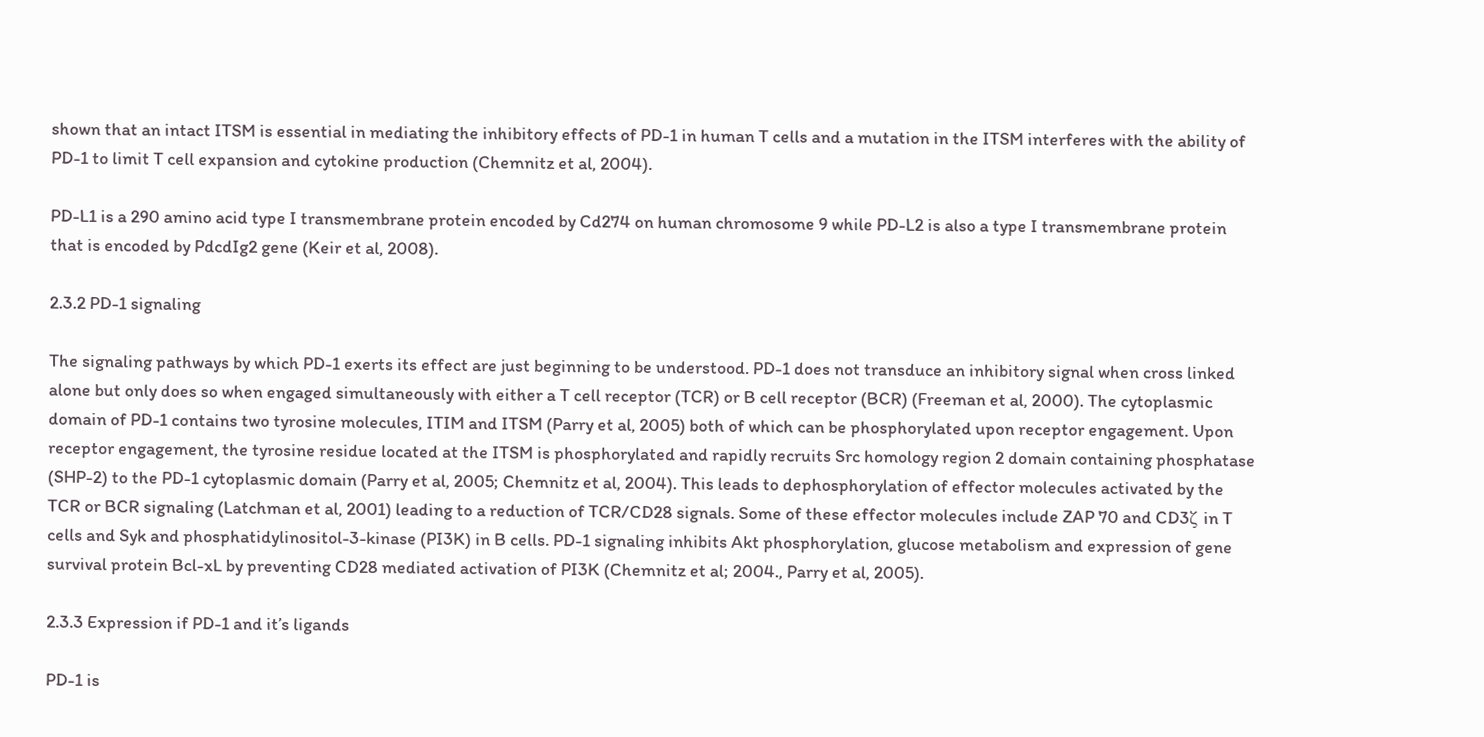shown that an intact ITSM is essential in mediating the inhibitory effects of PD-1 in human T cells and a mutation in the ITSM interferes with the ability of PD-1 to limit T cell expansion and cytokine production (Chemnitz et al, 2004).

PD-L1 is a 290 amino acid type I transmembrane protein encoded by Cd274 on human chromosome 9 while PD-L2 is also a type I transmembrane protein that is encoded by PdcdIg2 gene (Keir et al, 2008).

2.3.2 PD-1 signaling

The signaling pathways by which PD-1 exerts its effect are just beginning to be understood. PD-1 does not transduce an inhibitory signal when cross linked alone but only does so when engaged simultaneously with either a T cell receptor (TCR) or B cell receptor (BCR) (Freeman et al, 2000). The cytoplasmic domain of PD-1 contains two tyrosine molecules, ITIM and ITSM (Parry et al, 2005) both of which can be phosphorylated upon receptor engagement. Upon receptor engagement, the tyrosine residue located at the ITSM is phosphorylated and rapidly recruits Src homology region 2 domain containing phosphatase (SHP-2) to the PD-1 cytoplasmic domain (Parry et al, 2005; Chemnitz et al, 2004). This leads to dephosphorylation of effector molecules activated by the TCR or BCR signaling (Latchman et al, 2001) leading to a reduction of TCR/CD28 signals. Some of these effector molecules include ZAP 70 and CD3ζ in T cells and Syk and phosphatidylinositol-3-kinase (PI3K) in B cells. PD-1 signaling inhibits Akt phosphorylation, glucose metabolism and expression of gene survival protein Bcl-xL by preventing CD28 mediated activation of PI3K (Chemnitz et al; 2004., Parry et al, 2005).

2.3.3 Expression if PD-1 and it’s ligands

PD-1 is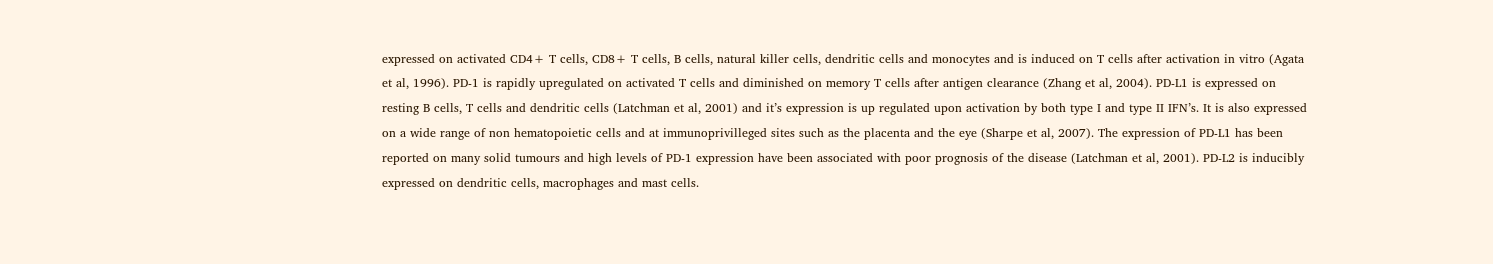expressed on activated CD4+ T cells, CD8+ T cells, B cells, natural killer cells, dendritic cells and monocytes and is induced on T cells after activation in vitro (Agata et al, 1996). PD-1 is rapidly upregulated on activated T cells and diminished on memory T cells after antigen clearance (Zhang et al, 2004). PD-L1 is expressed on resting B cells, T cells and dendritic cells (Latchman et al, 2001) and it’s expression is up regulated upon activation by both type I and type II IFN’s. It is also expressed on a wide range of non hematopoietic cells and at immunoprivilleged sites such as the placenta and the eye (Sharpe et al, 2007). The expression of PD-L1 has been reported on many solid tumours and high levels of PD-1 expression have been associated with poor prognosis of the disease (Latchman et al, 2001). PD-L2 is inducibly expressed on dendritic cells, macrophages and mast cells.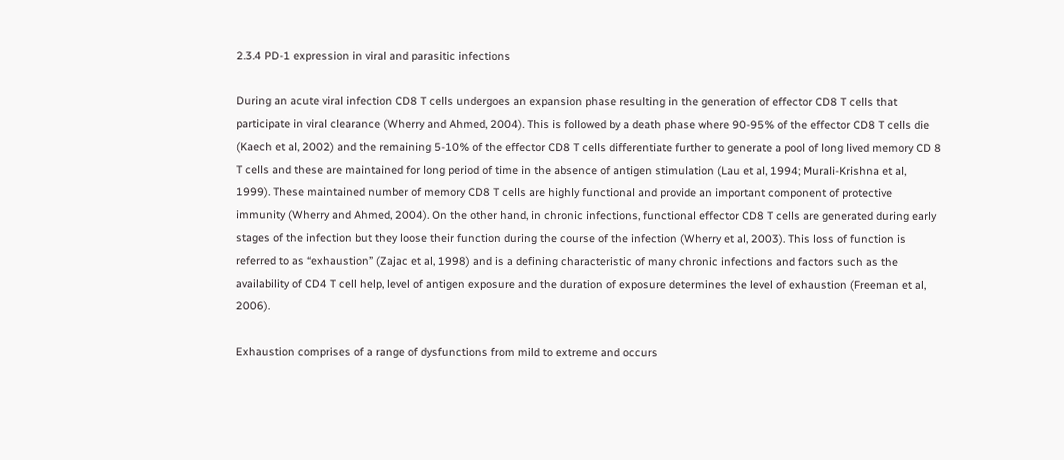2.3.4 PD-1 expression in viral and parasitic infections

During an acute viral infection CD8 T cells undergoes an expansion phase resulting in the generation of effector CD8 T cells that participate in viral clearance (Wherry and Ahmed, 2004). This is followed by a death phase where 90-95% of the effector CD8 T cells die (Kaech et al, 2002) and the remaining 5-10% of the effector CD8 T cells differentiate further to generate a pool of long lived memory CD 8 T cells and these are maintained for long period of time in the absence of antigen stimulation (Lau et al, 1994; Murali-Krishna et al, 1999). These maintained number of memory CD8 T cells are highly functional and provide an important component of protective immunity (Wherry and Ahmed, 2004). On the other hand, in chronic infections, functional effector CD8 T cells are generated during early stages of the infection but they loose their function during the course of the infection (Wherry et al, 2003). This loss of function is referred to as “exhaustion” (Zajac et al, 1998) and is a defining characteristic of many chronic infections and factors such as the availability of CD4 T cell help, level of antigen exposure and the duration of exposure determines the level of exhaustion (Freeman et al, 2006).

Exhaustion comprises of a range of dysfunctions from mild to extreme and occurs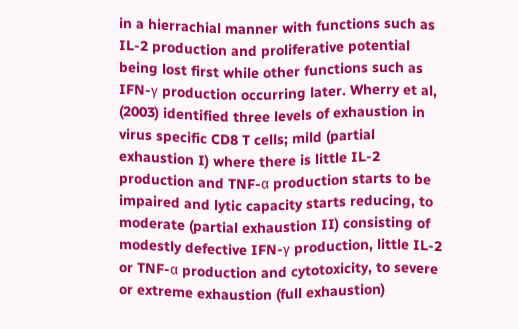in a hierrachial manner with functions such as IL-2 production and proliferative potential being lost first while other functions such as IFN-γ production occurring later. Wherry et al, (2003) identified three levels of exhaustion in virus specific CD8 T cells; mild (partial exhaustion I) where there is little IL-2 production and TNF-α production starts to be impaired and lytic capacity starts reducing, to moderate (partial exhaustion II) consisting of modestly defective IFN-γ production, little IL-2 or TNF-α production and cytotoxicity, to severe or extreme exhaustion (full exhaustion)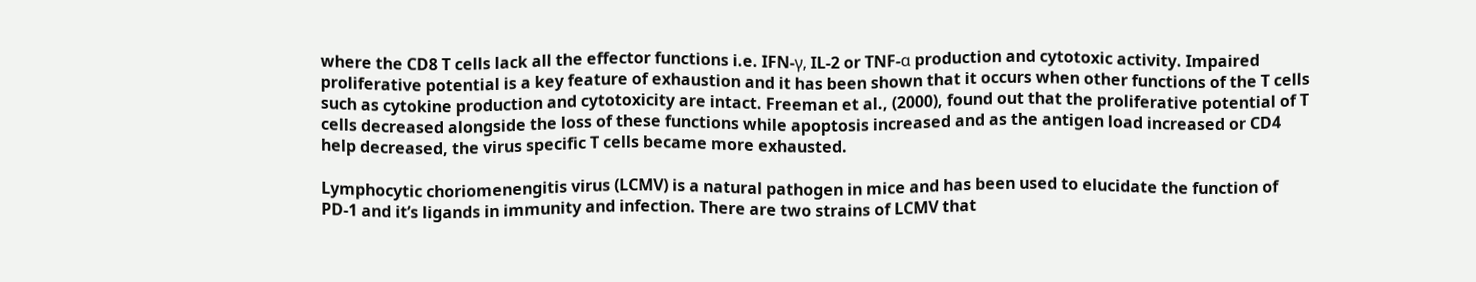where the CD8 T cells lack all the effector functions i.e. IFN-γ, IL-2 or TNF-α production and cytotoxic activity. Impaired proliferative potential is a key feature of exhaustion and it has been shown that it occurs when other functions of the T cells such as cytokine production and cytotoxicity are intact. Freeman et al., (2000), found out that the proliferative potential of T cells decreased alongside the loss of these functions while apoptosis increased and as the antigen load increased or CD4 help decreased, the virus specific T cells became more exhausted.

Lymphocytic choriomenengitis virus (LCMV) is a natural pathogen in mice and has been used to elucidate the function of PD-1 and it’s ligands in immunity and infection. There are two strains of LCMV that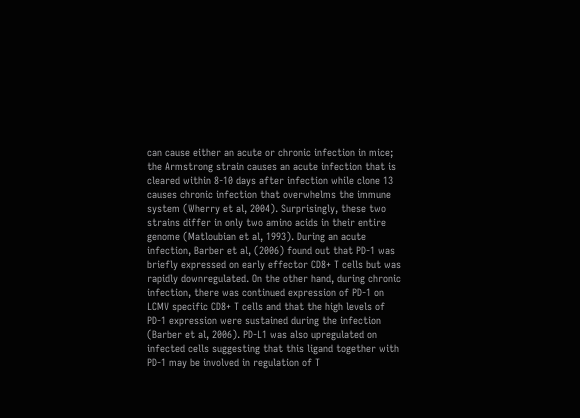can cause either an acute or chronic infection in mice; the Armstrong strain causes an acute infection that is cleared within 8-10 days after infection while clone 13 causes chronic infection that overwhelms the immune system (Wherry et al, 2004). Surprisingly, these two strains differ in only two amino acids in their entire genome (Matloubian et al, 1993). During an acute infection, Barber et al, (2006) found out that PD-1 was briefly expressed on early effector CD8+ T cells but was rapidly downregulated. On the other hand, during chronic infection, there was continued expression of PD-1 on LCMV specific CD8+ T cells and that the high levels of PD-1 expression were sustained during the infection (Barber et al, 2006). PD-L1 was also upregulated on infected cells suggesting that this ligand together with PD-1 may be involved in regulation of T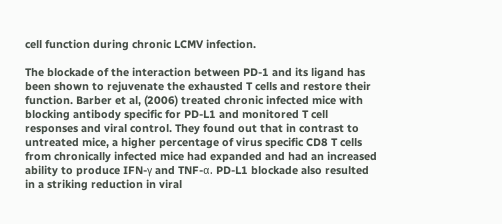cell function during chronic LCMV infection.

The blockade of the interaction between PD-1 and its ligand has been shown to rejuvenate the exhausted T cells and restore their function. Barber et al, (2006) treated chronic infected mice with blocking antibody specific for PD-L1 and monitored T cell responses and viral control. They found out that in contrast to untreated mice, a higher percentage of virus specific CD8 T cells from chronically infected mice had expanded and had an increased ability to produce IFN-γ and TNF-α. PD-L1 blockade also resulted in a striking reduction in viral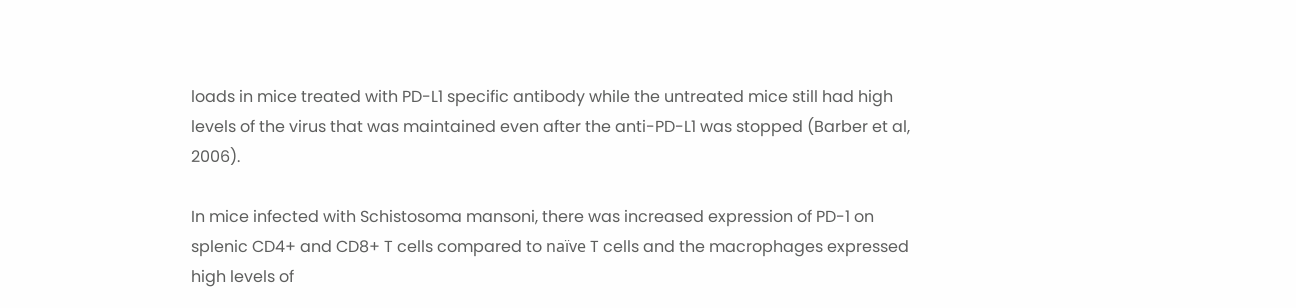loads in mice treated with PD-L1 specific antibody while the untreated mice still had high levels of the virus that was maintained even after the anti-PD-L1 was stopped (Barber et al, 2006).

In mice infected with Schistosoma mansoni, there was increased expression of PD-1 on splenic CD4+ and CD8+ T cells compared to naïve T cells and the macrophages expressed high levels of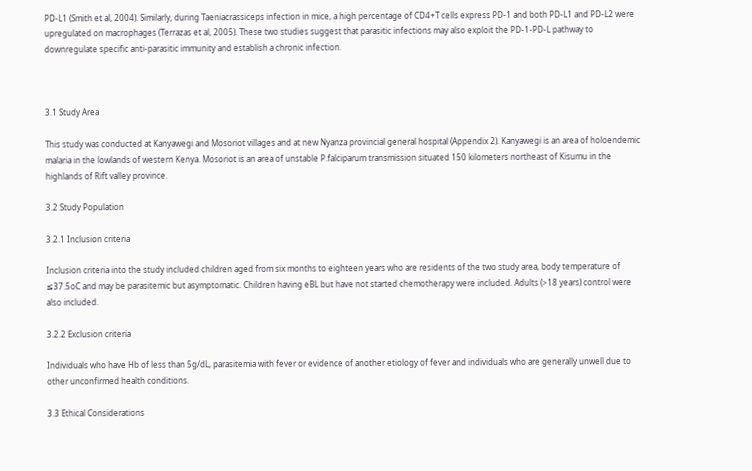PD-L1 (Smith et al, 2004). Similarly, during Taeniacrassiceps infection in mice, a high percentage of CD4+T cells express PD-1 and both PD-L1 and PD-L2 were upregulated on macrophages (Terrazas et al, 2005). These two studies suggest that parasitic infections may also exploit the PD-1-PD-L pathway to downregulate specific anti-parasitic immunity and establish a chronic infection.



3.1 Study Area

This study was conducted at Kanyawegi and Mosoriot villages and at new Nyanza provincial general hospital (Appendix 2). Kanyawegi is an area of holoendemic malaria in the lowlands of western Kenya. Mosoriot is an area of unstable P.falciparum transmission situated 150 kilometers northeast of Kisumu in the highlands of Rift valley province.

3.2 Study Population

3.2.1 Inclusion criteria

Inclusion criteria into the study included children aged from six months to eighteen years who are residents of the two study area, body temperature of ≤37.5oC and may be parasitemic but asymptomatic. Children having eBL but have not started chemotherapy were included. Adults (>18 years) control were also included.

3.2.2 Exclusion criteria

Individuals who have Hb of less than 5g/dL, parasitemia with fever or evidence of another etiology of fever and individuals who are generally unwell due to other unconfirmed health conditions.

3.3 Ethical Considerations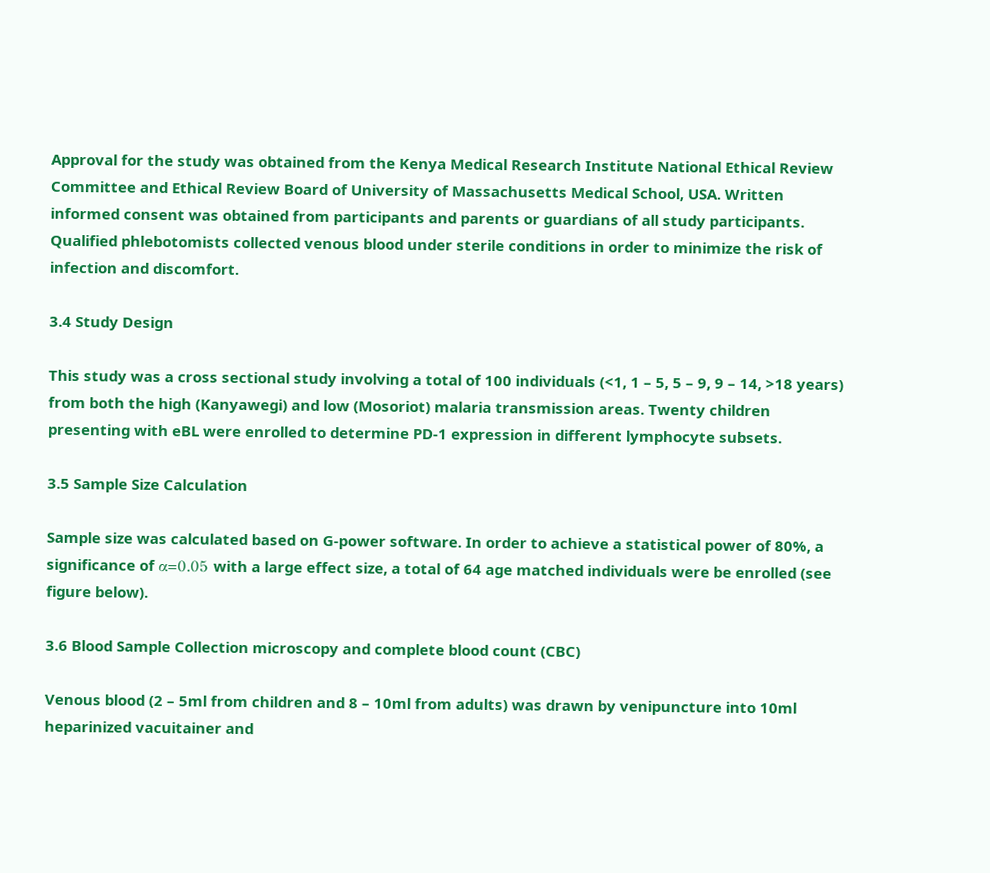Approval for the study was obtained from the Kenya Medical Research Institute National Ethical Review Committee and Ethical Review Board of University of Massachusetts Medical School, USA. Written informed consent was obtained from participants and parents or guardians of all study participants. Qualified phlebotomists collected venous blood under sterile conditions in order to minimize the risk of infection and discomfort.

3.4 Study Design

This study was a cross sectional study involving a total of 100 individuals (<1, 1 – 5, 5 – 9, 9 – 14, >18 years) from both the high (Kanyawegi) and low (Mosoriot) malaria transmission areas. Twenty children presenting with eBL were enrolled to determine PD-1 expression in different lymphocyte subsets.

3.5 Sample Size Calculation

Sample size was calculated based on G-power software. In order to achieve a statistical power of 80%, a significance of α=0.05 with a large effect size, a total of 64 age matched individuals were be enrolled (see figure below).

3.6 Blood Sample Collection microscopy and complete blood count (CBC)

Venous blood (2 – 5ml from children and 8 – 10ml from adults) was drawn by venipuncture into 10ml heparinized vacuitainer and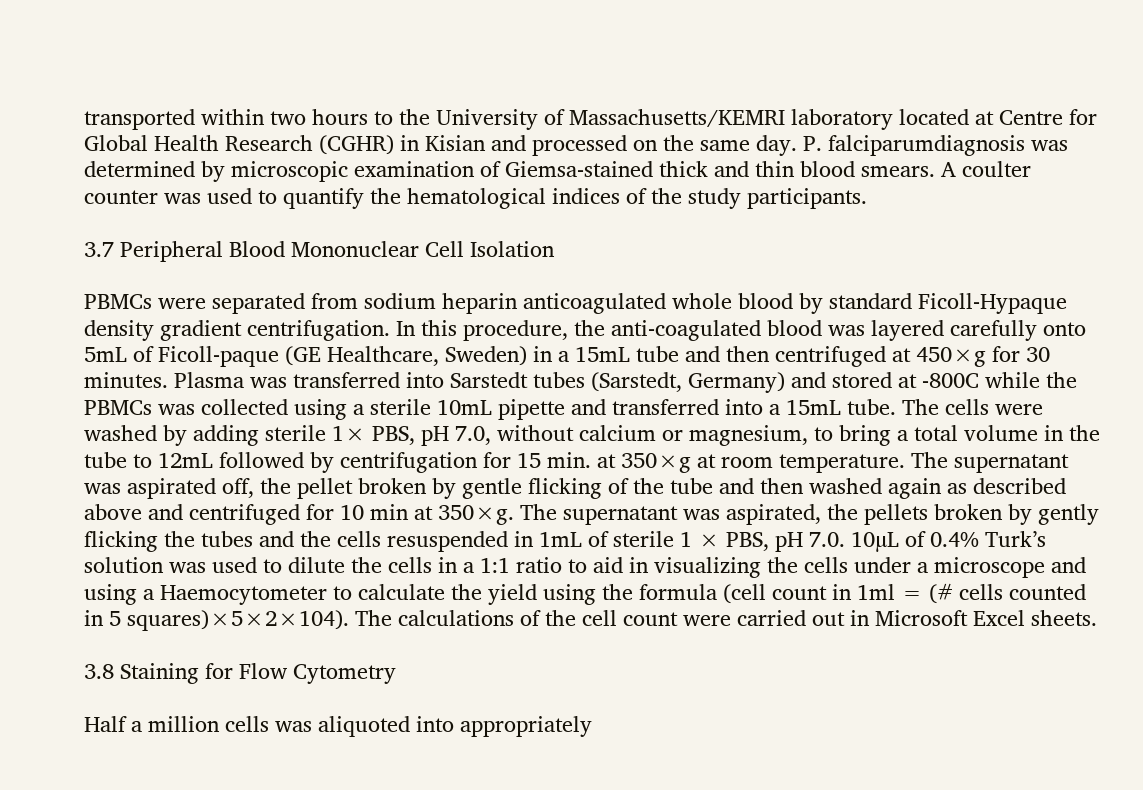transported within two hours to the University of Massachusetts/KEMRI laboratory located at Centre for Global Health Research (CGHR) in Kisian and processed on the same day. P. falciparumdiagnosis was determined by microscopic examination of Giemsa-stained thick and thin blood smears. A coulter counter was used to quantify the hematological indices of the study participants.

3.7 Peripheral Blood Mononuclear Cell Isolation

PBMCs were separated from sodium heparin anticoagulated whole blood by standard Ficoll-Hypaque density gradient centrifugation. In this procedure, the anti-coagulated blood was layered carefully onto 5mL of Ficoll-paque (GE Healthcare, Sweden) in a 15mL tube and then centrifuged at 450×g for 30 minutes. Plasma was transferred into Sarstedt tubes (Sarstedt, Germany) and stored at -800C while the PBMCs was collected using a sterile 10mL pipette and transferred into a 15mL tube. The cells were washed by adding sterile 1× PBS, pH 7.0, without calcium or magnesium, to bring a total volume in the tube to 12mL followed by centrifugation for 15 min. at 350×g at room temperature. The supernatant was aspirated off, the pellet broken by gentle flicking of the tube and then washed again as described above and centrifuged for 10 min at 350×g. The supernatant was aspirated, the pellets broken by gently flicking the tubes and the cells resuspended in 1mL of sterile 1 × PBS, pH 7.0. 10µL of 0.4% Turk’s solution was used to dilute the cells in a 1:1 ratio to aid in visualizing the cells under a microscope and using a Haemocytometer to calculate the yield using the formula (cell count in 1ml = (# cells counted in 5 squares)×5×2×104). The calculations of the cell count were carried out in Microsoft Excel sheets.

3.8 Staining for Flow Cytometry

Half a million cells was aliquoted into appropriately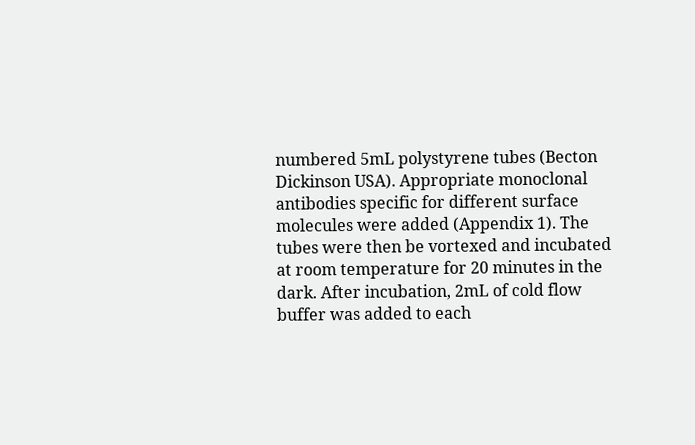numbered 5mL polystyrene tubes (Becton Dickinson USA). Appropriate monoclonal antibodies specific for different surface molecules were added (Appendix 1). The tubes were then be vortexed and incubated at room temperature for 20 minutes in the dark. After incubation, 2mL of cold flow buffer was added to each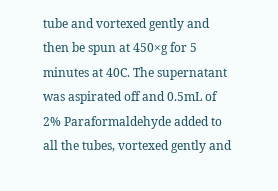tube and vortexed gently and then be spun at 450×g for 5 minutes at 40C. The supernatant was aspirated off and 0.5mL of 2% Paraformaldehyde added to all the tubes, vortexed gently and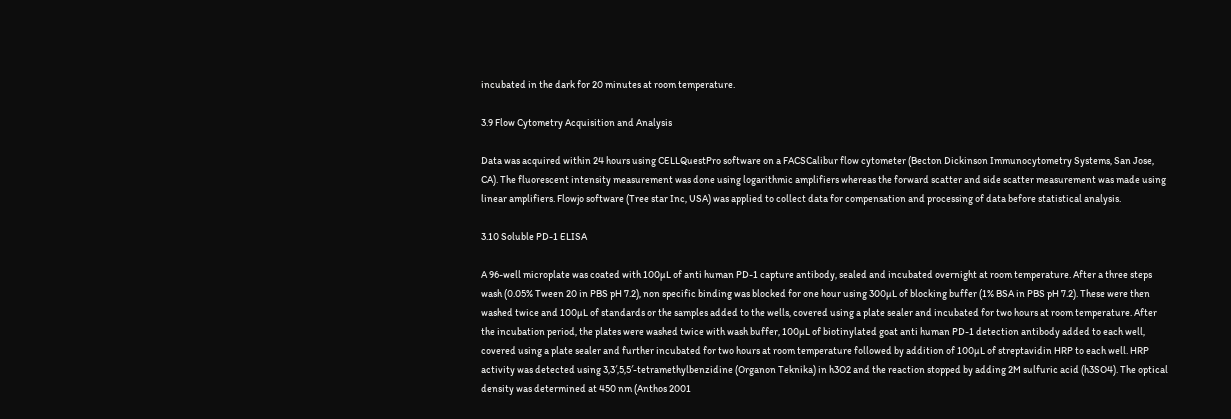incubated in the dark for 20 minutes at room temperature.

3.9 Flow Cytometry Acquisition and Analysis

Data was acquired within 24 hours using CELLQuestPro software on a FACSCalibur flow cytometer (Becton Dickinson Immunocytometry Systems, San Jose, CA). The fluorescent intensity measurement was done using logarithmic amplifiers whereas the forward scatter and side scatter measurement was made using linear amplifiers. Flowjo software (Tree star Inc, USA) was applied to collect data for compensation and processing of data before statistical analysis.

3.10 Soluble PD-1 ELISA

A 96-well microplate was coated with 100µL of anti human PD-1 capture antibody, sealed and incubated overnight at room temperature. After a three steps wash (0.05% Tween 20 in PBS pH 7.2), non specific binding was blocked for one hour using 300µL of blocking buffer (1% BSA in PBS pH 7.2). These were then washed twice and 100µL of standards or the samples added to the wells, covered using a plate sealer and incubated for two hours at room temperature. After the incubation period, the plates were washed twice with wash buffer, 100µL of biotinylated goat anti human PD-1 detection antibody added to each well, covered using a plate sealer and further incubated for two hours at room temperature followed by addition of 100µL of streptavidin HRP to each well. HRP activity was detected using 3,3′,5,5′-tetramethylbenzidine (Organon Teknika) in h3O2 and the reaction stopped by adding 2M sulfuric acid (h3SO4). The optical density was determined at 450 nm (Anthos 2001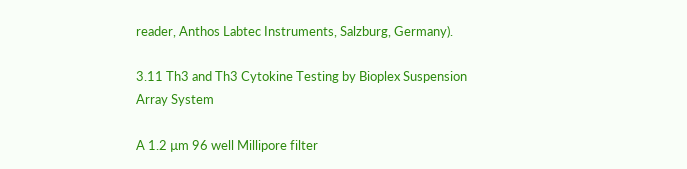reader, Anthos Labtec Instruments, Salzburg, Germany).

3.11 Th3 and Th3 Cytokine Testing by Bioplex Suspension Array System

A 1.2 µm 96 well Millipore filter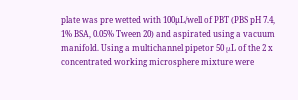plate was pre wetted with 100µL/well of PBT (PBS pH 7.4, 1% BSA, 0.05% Tween 20) and aspirated using a vacuum manifold. Using a multichannel pipetor 50 μL of the 2 x concentrated working microsphere mixture were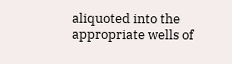aliquoted into the appropriate wells of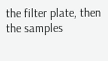the filter plate, then the samples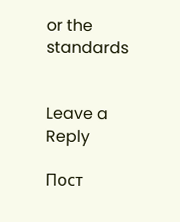or the standards


Leave a Reply

Пост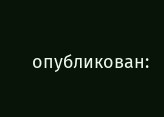опубликован: